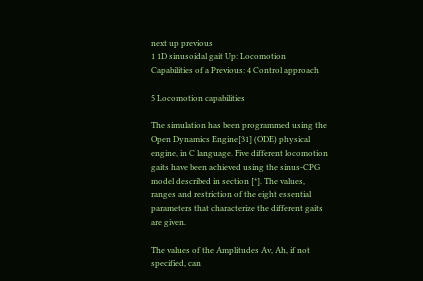next up previous
1 1D sinusoidal gait Up: Locomotion Capabilities of a Previous: 4 Control approach

5 Locomotion capabilities

The simulation has been programmed using the Open Dynamics Engine[31] (ODE) physical engine, in C language. Five different locomotion gaits have been achieved using the sinus-CPG model described in section [*]. The values, ranges and restriction of the eight essential parameters that characterize the different gaits are given.

The values of the Amplitudes Av, Ah, if not specified, can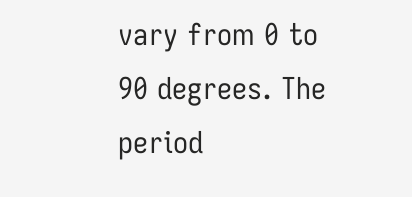vary from 0 to 90 degrees. The period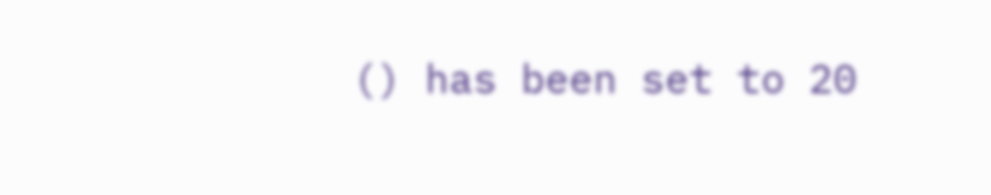() has been set to 20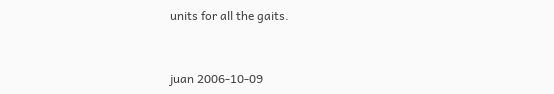units for all the gaits.


juan 2006-10-09